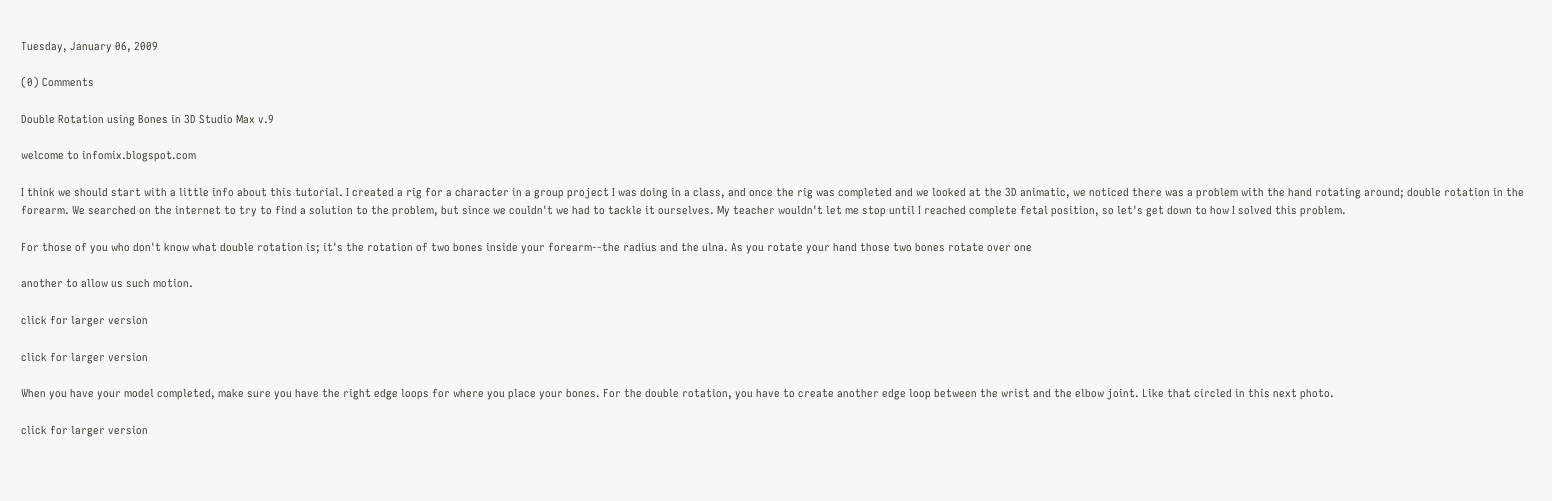Tuesday, January 06, 2009

(0) Comments

Double Rotation using Bones in 3D Studio Max v.9

welcome to infomix.blogspot.com

I think we should start with a little info about this tutorial. I created a rig for a character in a group project I was doing in a class, and once the rig was completed and we looked at the 3D animatic, we noticed there was a problem with the hand rotating around; double rotation in the forearm. We searched on the internet to try to find a solution to the problem, but since we couldn't we had to tackle it ourselves. My teacher wouldn't let me stop until I reached complete fetal position, so let's get down to how I solved this problem.

For those of you who don't know what double rotation is; it's the rotation of two bones inside your forearm--the radius and the ulna. As you rotate your hand those two bones rotate over one

another to allow us such motion.

click for larger version

click for larger version

When you have your model completed, make sure you have the right edge loops for where you place your bones. For the double rotation, you have to create another edge loop between the wrist and the elbow joint. Like that circled in this next photo.

click for larger version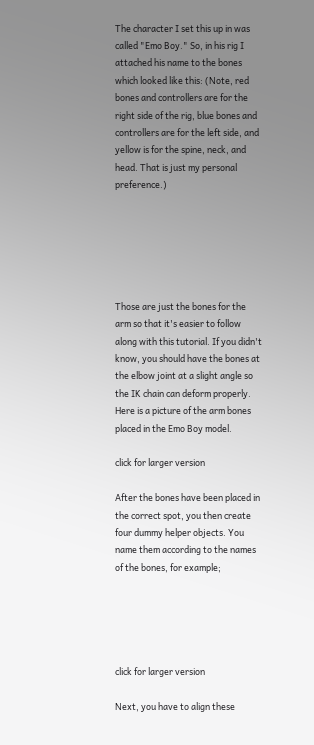The character I set this up in was called "Emo Boy." So, in his rig I attached his name to the bones which looked like this: (Note, red bones and controllers are for the right side of the rig, blue bones and controllers are for the left side, and yellow is for the spine, neck, and head. That is just my personal preference.)






Those are just the bones for the arm so that it's easier to follow along with this tutorial. If you didn't know, you should have the bones at the elbow joint at a slight angle so the IK chain can deform properly. Here is a picture of the arm bones placed in the Emo Boy model.

click for larger version

After the bones have been placed in the correct spot, you then create four dummy helper objects. You name them according to the names of the bones, for example;





click for larger version

Next, you have to align these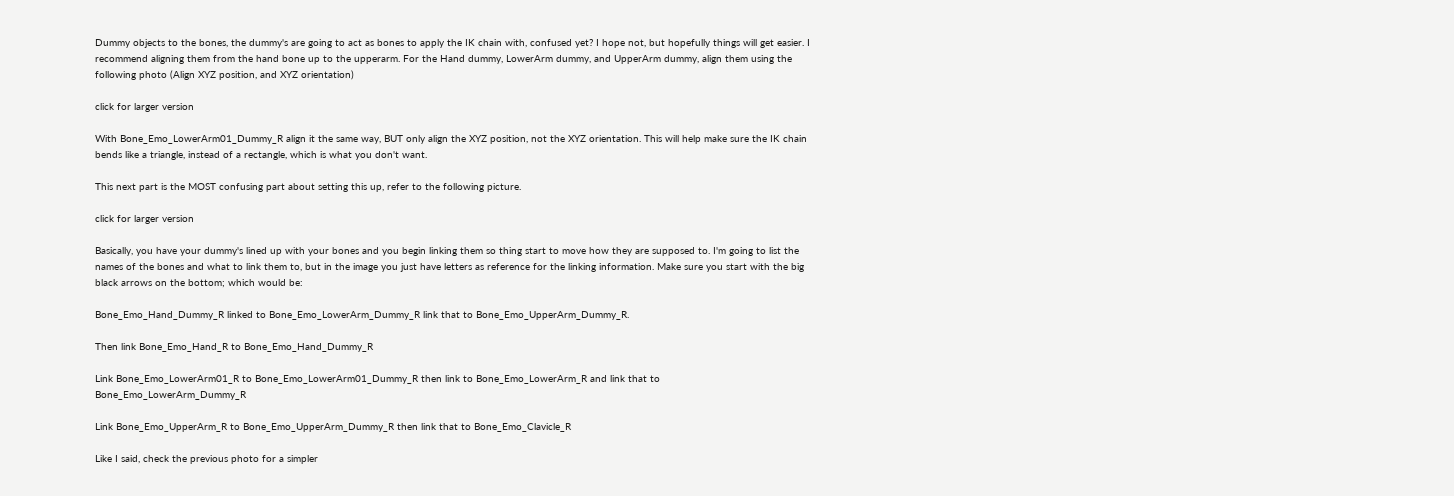Dummy objects to the bones, the dummy's are going to act as bones to apply the IK chain with, confused yet? I hope not, but hopefully things will get easier. I recommend aligning them from the hand bone up to the upperarm. For the Hand dummy, LowerArm dummy, and UpperArm dummy, align them using the following photo (Align XYZ position, and XYZ orientation)

click for larger version

With Bone_Emo_LowerArm01_Dummy_R align it the same way, BUT only align the XYZ position, not the XYZ orientation. This will help make sure the IK chain bends like a triangle, instead of a rectangle, which is what you don't want.

This next part is the MOST confusing part about setting this up, refer to the following picture.

click for larger version

Basically, you have your dummy's lined up with your bones and you begin linking them so thing start to move how they are supposed to. I'm going to list the names of the bones and what to link them to, but in the image you just have letters as reference for the linking information. Make sure you start with the big black arrows on the bottom; which would be:

Bone_Emo_Hand_Dummy_R linked to Bone_Emo_LowerArm_Dummy_R link that to Bone_Emo_UpperArm_Dummy_R.

Then link Bone_Emo_Hand_R to Bone_Emo_Hand_Dummy_R

Link Bone_Emo_LowerArm01_R to Bone_Emo_LowerArm01_Dummy_R then link to Bone_Emo_LowerArm_R and link that to Bone_Emo_LowerArm_Dummy_R

Link Bone_Emo_UpperArm_R to Bone_Emo_UpperArm_Dummy_R then link that to Bone_Emo_Clavicle_R

Like I said, check the previous photo for a simpler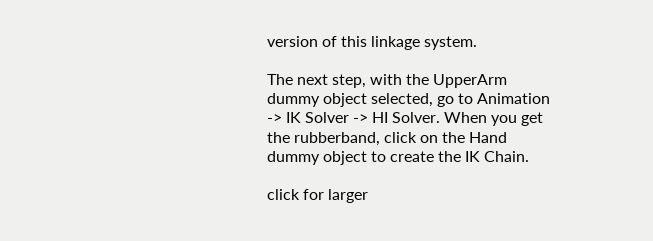version of this linkage system.

The next step, with the UpperArm dummy object selected, go to Animation -> IK Solver -> HI Solver. When you get the rubberband, click on the Hand dummy object to create the IK Chain.

click for larger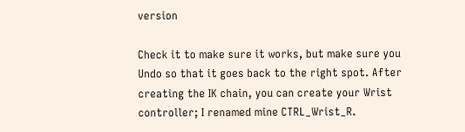version

Check it to make sure it works, but make sure you Undo so that it goes back to the right spot. After creating the IK chain, you can create your Wrist controller; I renamed mine CTRL_Wrist_R.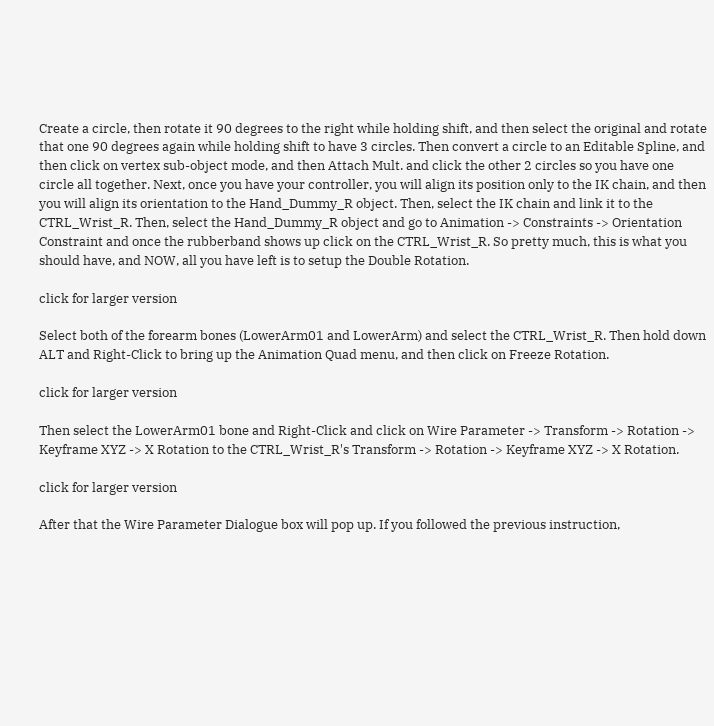Create a circle, then rotate it 90 degrees to the right while holding shift, and then select the original and rotate that one 90 degrees again while holding shift to have 3 circles. Then convert a circle to an Editable Spline, and then click on vertex sub-object mode, and then Attach Mult. and click the other 2 circles so you have one circle all together. Next, once you have your controller, you will align its position only to the IK chain, and then you will align its orientation to the Hand_Dummy_R object. Then, select the IK chain and link it to the CTRL_Wrist_R. Then, select the Hand_Dummy_R object and go to Animation -> Constraints -> Orientation Constraint and once the rubberband shows up click on the CTRL_Wrist_R. So pretty much, this is what you should have, and NOW, all you have left is to setup the Double Rotation.

click for larger version

Select both of the forearm bones (LowerArm01 and LowerArm) and select the CTRL_Wrist_R. Then hold down ALT and Right-Click to bring up the Animation Quad menu, and then click on Freeze Rotation.

click for larger version

Then select the LowerArm01 bone and Right-Click and click on Wire Parameter -> Transform -> Rotation -> Keyframe XYZ -> X Rotation to the CTRL_Wrist_R's Transform -> Rotation -> Keyframe XYZ -> X Rotation.

click for larger version

After that the Wire Parameter Dialogue box will pop up. If you followed the previous instruction,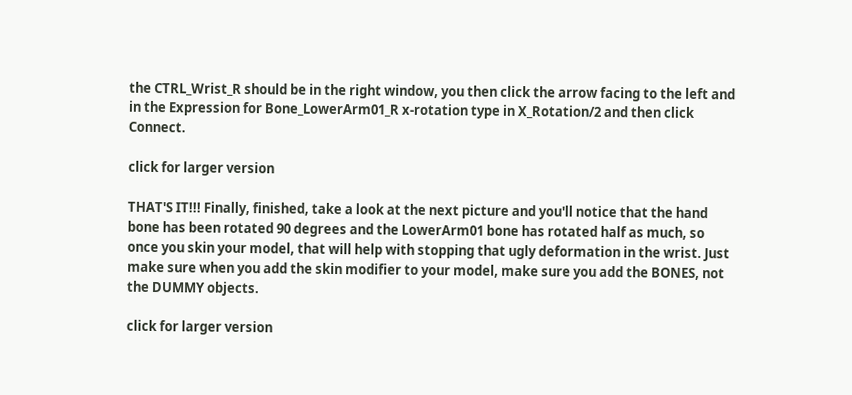the CTRL_Wrist_R should be in the right window, you then click the arrow facing to the left and in the Expression for Bone_LowerArm01_R x-rotation type in X_Rotation/2 and then click Connect.

click for larger version

THAT'S IT!!! Finally, finished, take a look at the next picture and you'll notice that the hand bone has been rotated 90 degrees and the LowerArm01 bone has rotated half as much, so once you skin your model, that will help with stopping that ugly deformation in the wrist. Just make sure when you add the skin modifier to your model, make sure you add the BONES, not the DUMMY objects.

click for larger version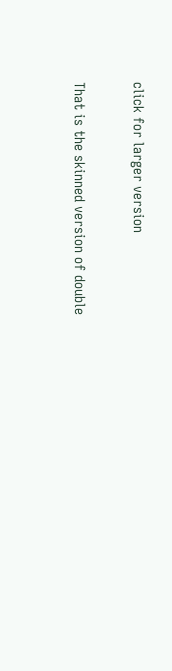click for larger version

That is the skinned version of double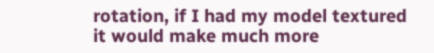rotation, if I had my model textured it would make much more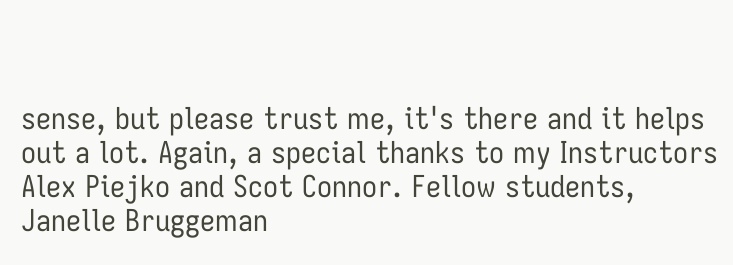sense, but please trust me, it's there and it helps out a lot. Again, a special thanks to my Instructors Alex Piejko and Scot Connor. Fellow students, Janelle Bruggeman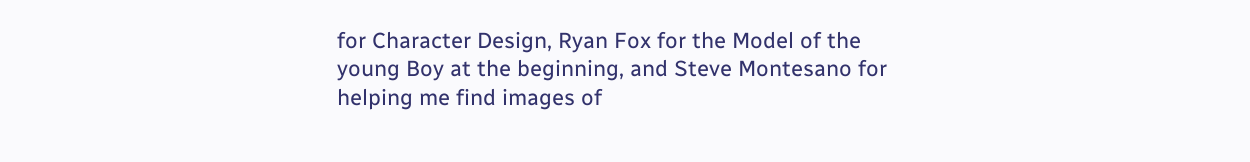for Character Design, Ryan Fox for the Model of the young Boy at the beginning, and Steve Montesano for helping me find images of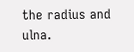the radius and ulna.